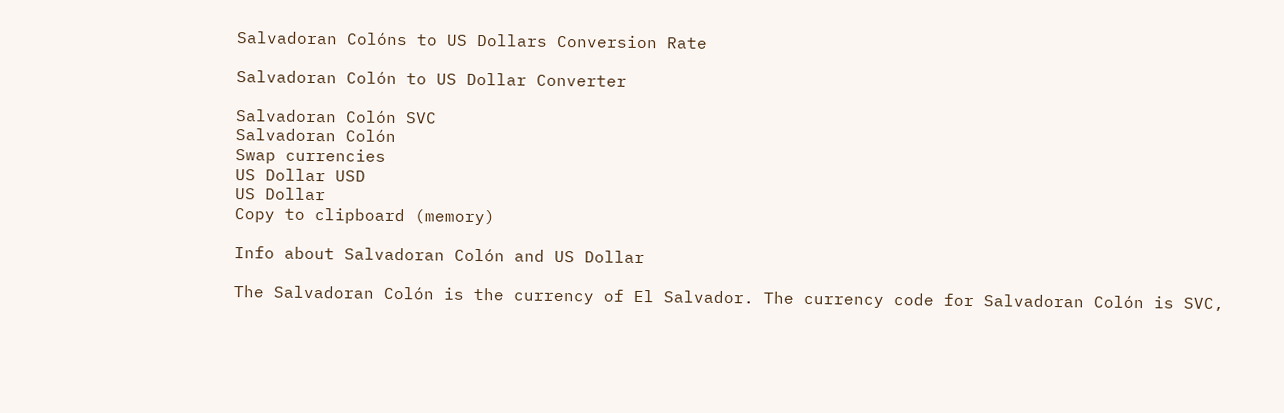Salvadoran Colóns to US Dollars Conversion Rate

Salvadoran Colón to US Dollar Converter

Salvadoran Colón SVC
Salvadoran Colón
Swap currencies
US Dollar USD
US Dollar
Copy to clipboard (memory)

Info about Salvadoran Colón and US Dollar

The Salvadoran Colón is the currency of El Salvador. The currency code for Salvadoran Colón is SVC,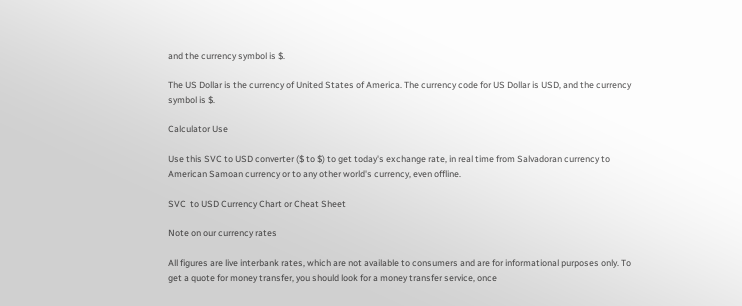and the currency symbol is $.

The US Dollar is the currency of United States of America. The currency code for US Dollar is USD, and the currency symbol is $.

Calculator Use

Use this SVC to USD converter ($ to $) to get today's exchange rate, in real time from Salvadoran currency to American Samoan currency or to any other world's currency, even offline.

SVC  to USD Currency Chart or Cheat Sheet

Note on our currency rates

All figures are live interbank rates, which are not available to consumers and are for informational purposes only. To get a quote for money transfer, you should look for a money transfer service, once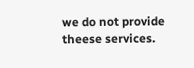we do not provide theese services.